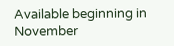Available beginning in November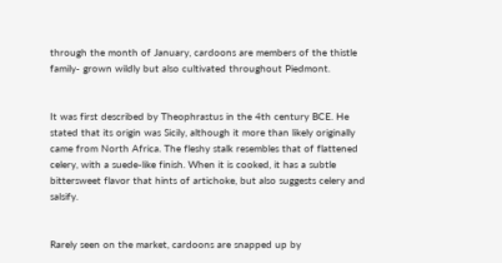through the month of January, cardoons are members of the thistle family- grown wildly but also cultivated throughout Piedmont.


It was first described by Theophrastus in the 4th century BCE. He stated that its origin was Sicily, although it more than likely originally came from North Africa. The fleshy stalk resembles that of flattened celery, with a suede-like finish. When it is cooked, it has a subtle bittersweet flavor that hints of artichoke, but also suggests celery and salsify.


Rarely seen on the market, cardoons are snapped up by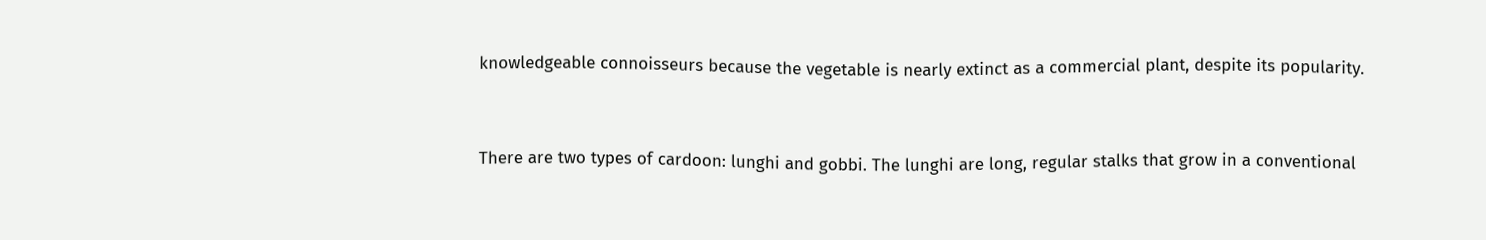knowledgeable connoisseurs because the vegetable is nearly extinct as a commercial plant, despite its popularity.


There are two types of cardoon: lunghi and gobbi. The lunghi are long, regular stalks that grow in a conventional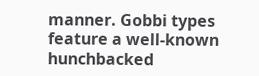manner. Gobbi types feature a well-known hunchbacked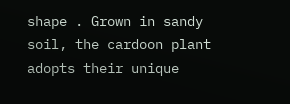shape . Grown in sandy soil, the cardoon plant adopts their unique